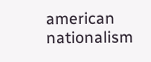american nationalism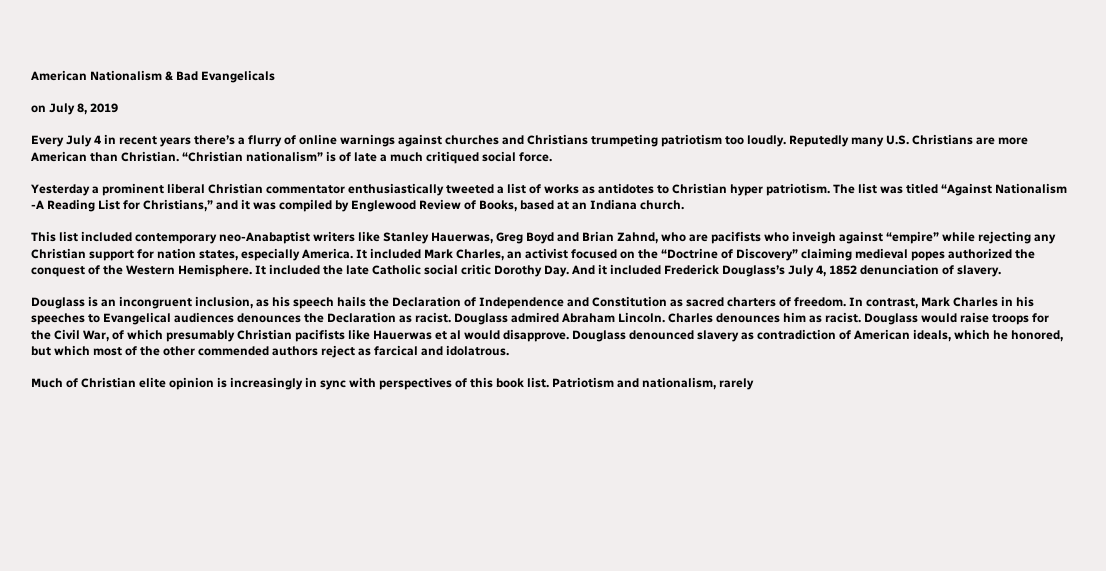American Nationalism & Bad Evangelicals

on July 8, 2019

Every July 4 in recent years there’s a flurry of online warnings against churches and Christians trumpeting patriotism too loudly. Reputedly many U.S. Christians are more American than Christian. “Christian nationalism” is of late a much critiqued social force.

Yesterday a prominent liberal Christian commentator enthusiastically tweeted a list of works as antidotes to Christian hyper patriotism. The list was titled “Against Nationalism -A Reading List for Christians,” and it was compiled by Englewood Review of Books, based at an Indiana church.

This list included contemporary neo-Anabaptist writers like Stanley Hauerwas, Greg Boyd and Brian Zahnd, who are pacifists who inveigh against “empire” while rejecting any Christian support for nation states, especially America. It included Mark Charles, an activist focused on the “Doctrine of Discovery” claiming medieval popes authorized the conquest of the Western Hemisphere. It included the late Catholic social critic Dorothy Day. And it included Frederick Douglass’s July 4, 1852 denunciation of slavery.

Douglass is an incongruent inclusion, as his speech hails the Declaration of Independence and Constitution as sacred charters of freedom. In contrast, Mark Charles in his speeches to Evangelical audiences denounces the Declaration as racist. Douglass admired Abraham Lincoln. Charles denounces him as racist. Douglass would raise troops for the Civil War, of which presumably Christian pacifists like Hauerwas et al would disapprove. Douglass denounced slavery as contradiction of American ideals, which he honored, but which most of the other commended authors reject as farcical and idolatrous.

Much of Christian elite opinion is increasingly in sync with perspectives of this book list. Patriotism and nationalism, rarely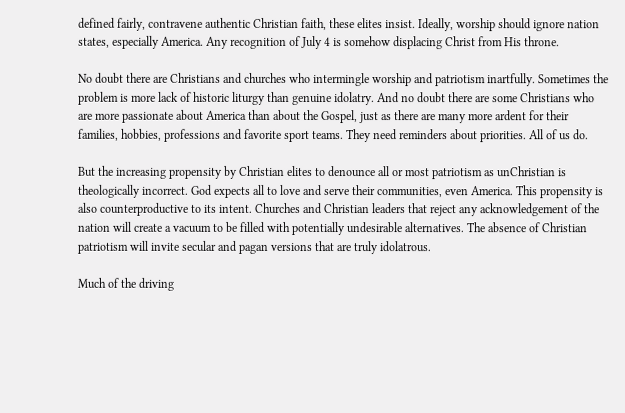defined fairly, contravene authentic Christian faith, these elites insist. Ideally, worship should ignore nation states, especially America. Any recognition of July 4 is somehow displacing Christ from His throne.

No doubt there are Christians and churches who intermingle worship and patriotism inartfully. Sometimes the problem is more lack of historic liturgy than genuine idolatry. And no doubt there are some Christians who are more passionate about America than about the Gospel, just as there are many more ardent for their families, hobbies, professions and favorite sport teams. They need reminders about priorities. All of us do.

But the increasing propensity by Christian elites to denounce all or most patriotism as unChristian is theologically incorrect. God expects all to love and serve their communities, even America. This propensity is also counterproductive to its intent. Churches and Christian leaders that reject any acknowledgement of the nation will create a vacuum to be filled with potentially undesirable alternatives. The absence of Christian patriotism will invite secular and pagan versions that are truly idolatrous.

Much of the driving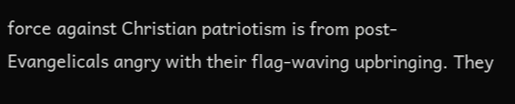force against Christian patriotism is from post-Evangelicals angry with their flag-waving upbringing. They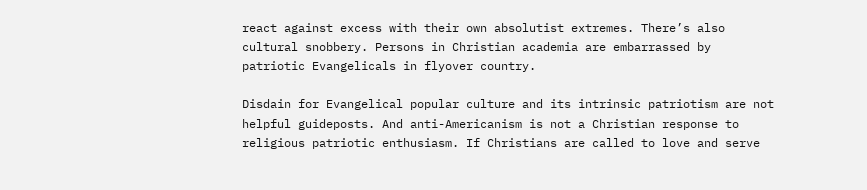react against excess with their own absolutist extremes. There’s also cultural snobbery. Persons in Christian academia are embarrassed by patriotic Evangelicals in flyover country.

Disdain for Evangelical popular culture and its intrinsic patriotism are not helpful guideposts. And anti-Americanism is not a Christian response to religious patriotic enthusiasm. If Christians are called to love and serve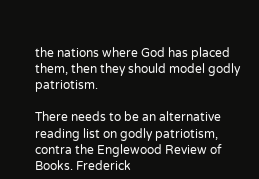the nations where God has placed them, then they should model godly patriotism.

There needs to be an alternative reading list on godly patriotism, contra the Englewood Review of Books. Frederick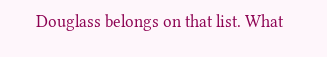Douglass belongs on that list. What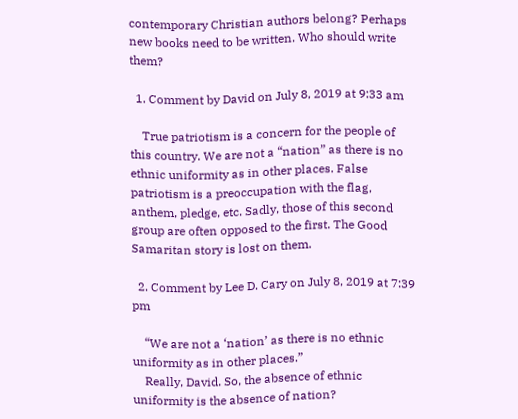contemporary Christian authors belong? Perhaps new books need to be written. Who should write them?

  1. Comment by David on July 8, 2019 at 9:33 am

    True patriotism is a concern for the people of this country. We are not a “nation” as there is no ethnic uniformity as in other places. False patriotism is a preoccupation with the flag, anthem, pledge, etc. Sadly, those of this second group are often opposed to the first. The Good Samaritan story is lost on them.

  2. Comment by Lee D. Cary on July 8, 2019 at 7:39 pm

    “We are not a ‘nation’ as there is no ethnic uniformity as in other places.”
    Really, David. So, the absence of ethnic uniformity is the absence of nation?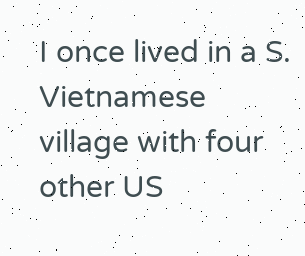I once lived in a S. Vietnamese village with four other US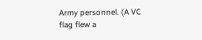Army personnel. (A VC flag flew a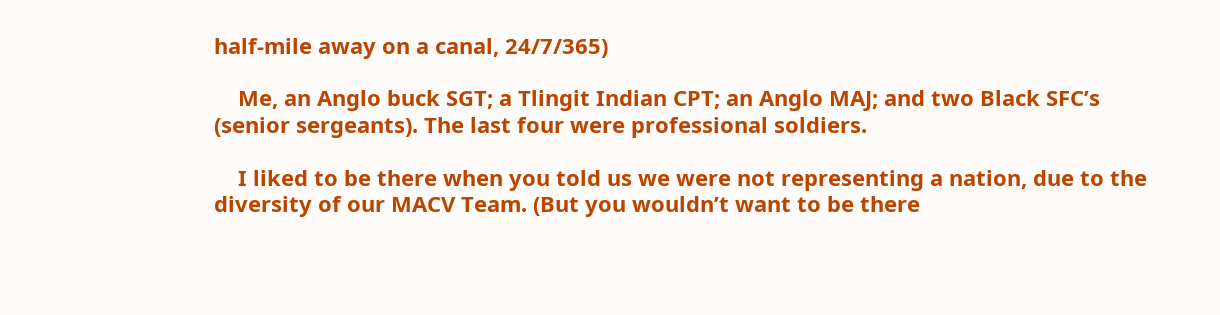half-mile away on a canal, 24/7/365)

    Me, an Anglo buck SGT; a Tlingit Indian CPT; an Anglo MAJ; and two Black SFC’s (senior sergeants). The last four were professional soldiers.

    I liked to be there when you told us we were not representing a nation, due to the diversity of our MACV Team. (But you wouldn’t want to be there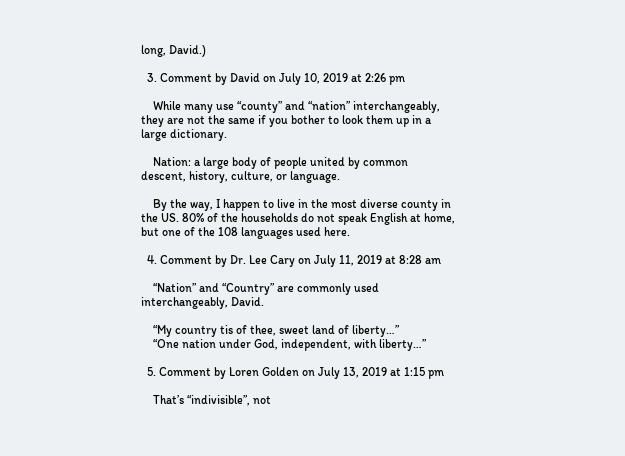long, David.)

  3. Comment by David on July 10, 2019 at 2:26 pm

    While many use “county” and “nation” interchangeably, they are not the same if you bother to look them up in a large dictionary.

    Nation: a large body of people united by common descent, history, culture, or language.

    By the way, I happen to live in the most diverse county in the US. 80% of the households do not speak English at home, but one of the 108 languages used here.

  4. Comment by Dr. Lee Cary on July 11, 2019 at 8:28 am

    “Nation” and “Country” are commonly used interchangeably, David.

    “My country tis of thee, sweet land of liberty…”
    “One nation under God, independent, with liberty…”

  5. Comment by Loren Golden on July 13, 2019 at 1:15 pm

    That’s “indivisible”, not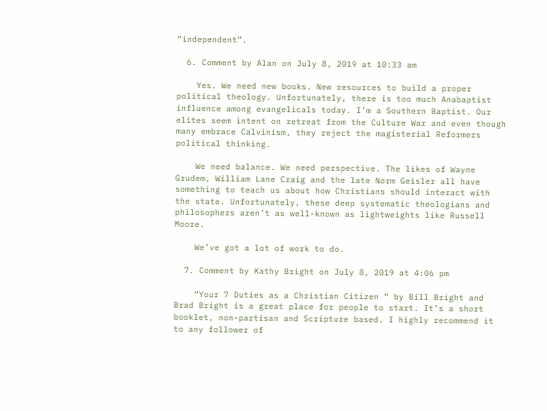“independent”.

  6. Comment by Alan on July 8, 2019 at 10:33 am

    Yes. We need new books. New resources to build a proper political theology. Unfortunately, there is too much Anabaptist influence among evangelicals today. I’m a Southern Baptist. Our elites seem intent on retreat from the Culture War and even though many embrace Calvinism, they reject the magisterial Reformers political thinking.

    We need balance. We need perspective. The likes of Wayne Grudem, William Lane Craig and the late Norm Geisler all have something to teach us about how Christians should interact with the state. Unfortunately, these deep systematic theologians and philosophers aren’t as well-known as lightweights like Russell Moore.

    We’ve got a lot of work to do.

  7. Comment by Kathy Bright on July 8, 2019 at 4:06 pm

    “Your 7 Duties as a Christian Citizen “ by Bill Bright and Brad Bright is a great place for people to start. It’s a short booklet, non-partisan and Scripture based. I highly recommend it to any follower of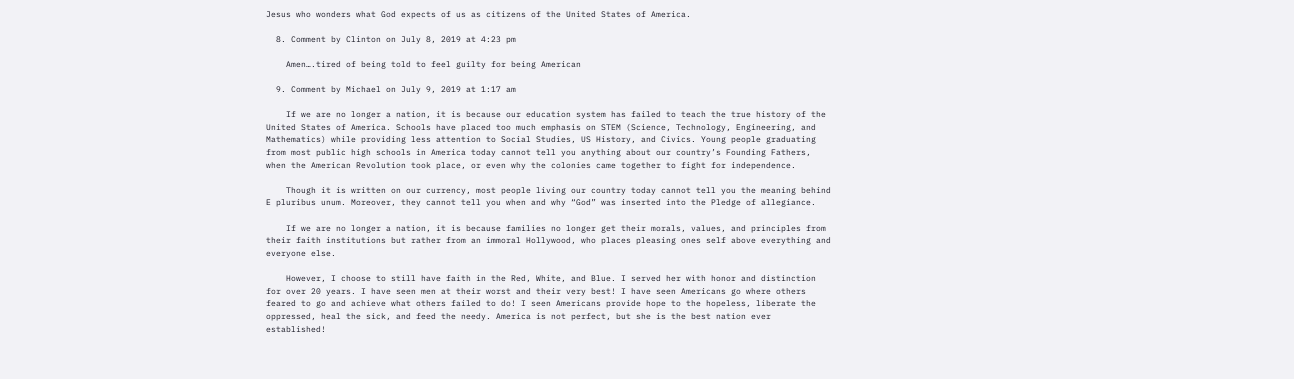Jesus who wonders what God expects of us as citizens of the United States of America.

  8. Comment by Clinton on July 8, 2019 at 4:23 pm

    Amen….tired of being told to feel guilty for being American

  9. Comment by Michael on July 9, 2019 at 1:17 am

    If we are no longer a nation, it is because our education system has failed to teach the true history of the United States of America. Schools have placed too much emphasis on STEM (Science, Technology, Engineering, and Mathematics) while providing less attention to Social Studies, US History, and Civics. Young people graduating from most public high schools in America today cannot tell you anything about our country’s Founding Fathers, when the American Revolution took place, or even why the colonies came together to fight for independence.

    Though it is written on our currency, most people living our country today cannot tell you the meaning behind E pluribus unum. Moreover, they cannot tell you when and why “God” was inserted into the Pledge of allegiance.

    If we are no longer a nation, it is because families no longer get their morals, values, and principles from their faith institutions but rather from an immoral Hollywood, who places pleasing ones self above everything and everyone else.

    However, I choose to still have faith in the Red, White, and Blue. I served her with honor and distinction for over 20 years. I have seen men at their worst and their very best! I have seen Americans go where others feared to go and achieve what others failed to do! I seen Americans provide hope to the hopeless, liberate the oppressed, heal the sick, and feed the needy. America is not perfect, but she is the best nation ever established!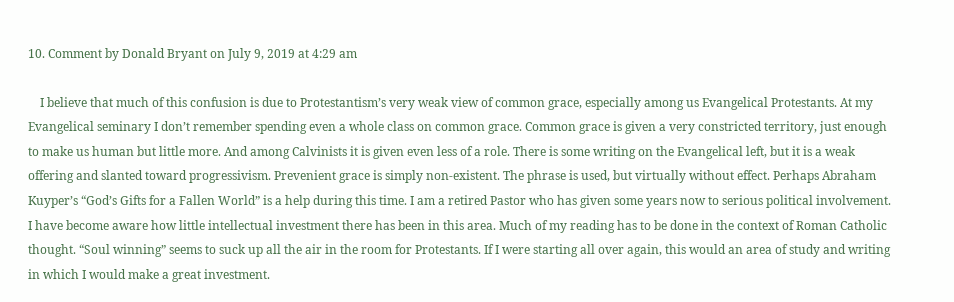10. Comment by Donald Bryant on July 9, 2019 at 4:29 am

    I believe that much of this confusion is due to Protestantism’s very weak view of common grace, especially among us Evangelical Protestants. At my Evangelical seminary I don’t remember spending even a whole class on common grace. Common grace is given a very constricted territory, just enough to make us human but little more. And among Calvinists it is given even less of a role. There is some writing on the Evangelical left, but it is a weak offering and slanted toward progressivism. Prevenient grace is simply non-existent. The phrase is used, but virtually without effect. Perhaps Abraham Kuyper’s “God’s Gifts for a Fallen World” is a help during this time. I am a retired Pastor who has given some years now to serious political involvement. I have become aware how little intellectual investment there has been in this area. Much of my reading has to be done in the context of Roman Catholic thought. “Soul winning” seems to suck up all the air in the room for Protestants. If I were starting all over again, this would an area of study and writing in which I would make a great investment.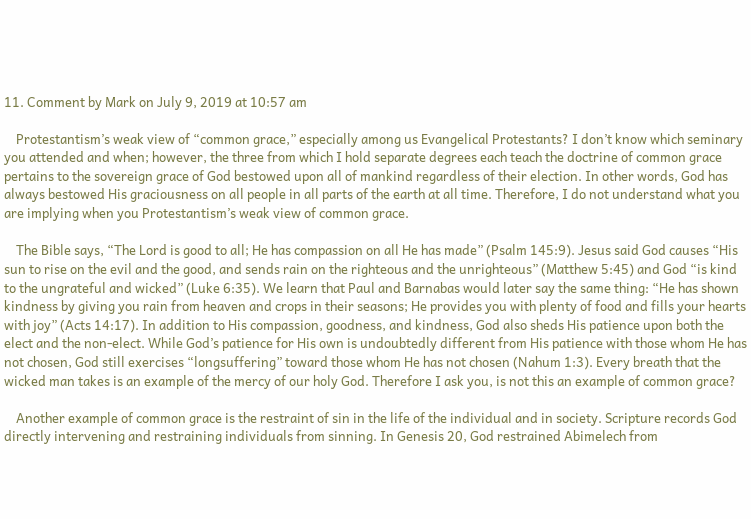11. Comment by Mark on July 9, 2019 at 10:57 am

    Protestantism’s weak view of “common grace,” especially among us Evangelical Protestants? I don’t know which seminary you attended and when; however, the three from which I hold separate degrees each teach the doctrine of common grace pertains to the sovereign grace of God bestowed upon all of mankind regardless of their election. In other words, God has always bestowed His graciousness on all people in all parts of the earth at all time. Therefore, I do not understand what you are implying when you Protestantism’s weak view of common grace.

    The Bible says, “The Lord is good to all; He has compassion on all He has made” (Psalm 145:9). Jesus said God causes “His sun to rise on the evil and the good, and sends rain on the righteous and the unrighteous” (Matthew 5:45) and God “is kind to the ungrateful and wicked” (Luke 6:35). We learn that Paul and Barnabas would later say the same thing: “He has shown kindness by giving you rain from heaven and crops in their seasons; He provides you with plenty of food and fills your hearts with joy” (Acts 14:17). In addition to His compassion, goodness, and kindness, God also sheds His patience upon both the elect and the non-elect. While God’s patience for His own is undoubtedly different from His patience with those whom He has not chosen, God still exercises “longsuffering” toward those whom He has not chosen (Nahum 1:3). Every breath that the wicked man takes is an example of the mercy of our holy God. Therefore I ask you, is not this an example of common grace?

    Another example of common grace is the restraint of sin in the life of the individual and in society. Scripture records God directly intervening and restraining individuals from sinning. In Genesis 20, God restrained Abimelech from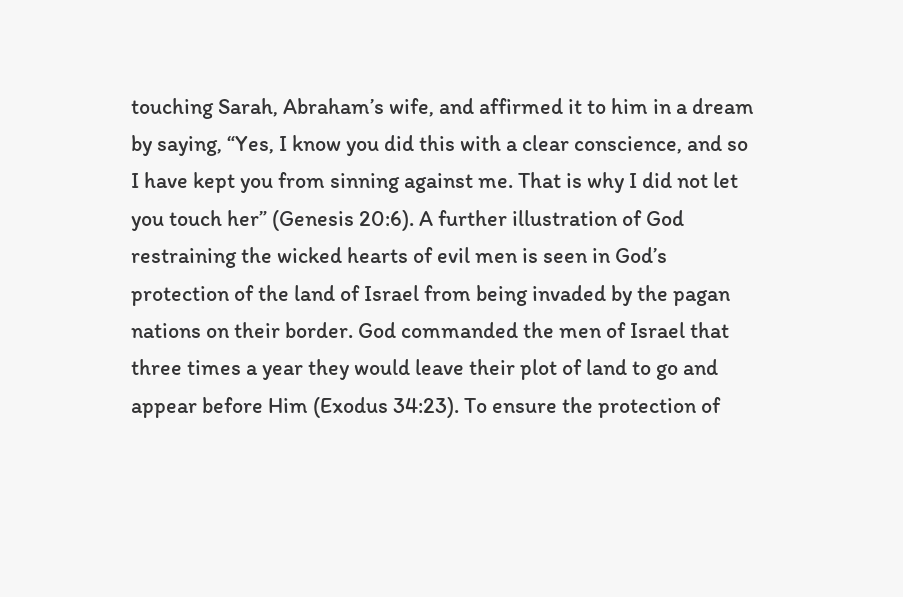touching Sarah, Abraham’s wife, and affirmed it to him in a dream by saying, “Yes, I know you did this with a clear conscience, and so I have kept you from sinning against me. That is why I did not let you touch her” (Genesis 20:6). A further illustration of God restraining the wicked hearts of evil men is seen in God’s protection of the land of Israel from being invaded by the pagan nations on their border. God commanded the men of Israel that three times a year they would leave their plot of land to go and appear before Him (Exodus 34:23). To ensure the protection of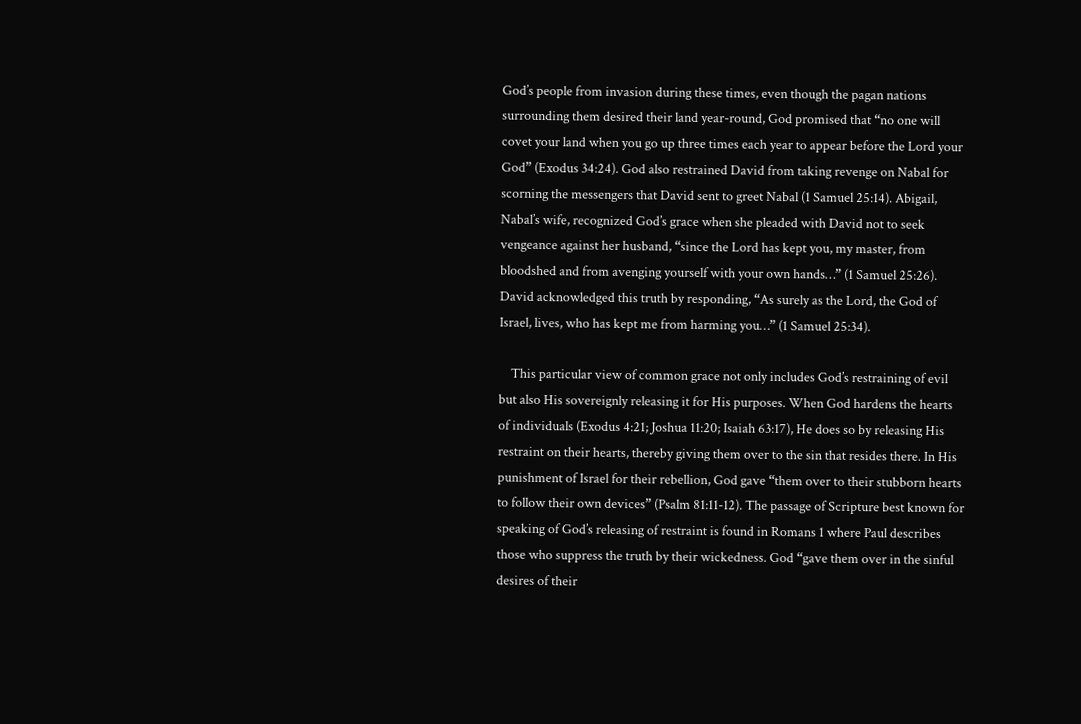God’s people from invasion during these times, even though the pagan nations surrounding them desired their land year-round, God promised that “no one will covet your land when you go up three times each year to appear before the Lord your God” (Exodus 34:24). God also restrained David from taking revenge on Nabal for scorning the messengers that David sent to greet Nabal (1 Samuel 25:14). Abigail, Nabal’s wife, recognized God’s grace when she pleaded with David not to seek vengeance against her husband, “since the Lord has kept you, my master, from bloodshed and from avenging yourself with your own hands…” (1 Samuel 25:26). David acknowledged this truth by responding, “As surely as the Lord, the God of Israel, lives, who has kept me from harming you…” (1 Samuel 25:34).

    This particular view of common grace not only includes God’s restraining of evil but also His sovereignly releasing it for His purposes. When God hardens the hearts of individuals (Exodus 4:21; Joshua 11:20; Isaiah 63:17), He does so by releasing His restraint on their hearts, thereby giving them over to the sin that resides there. In His punishment of Israel for their rebellion, God gave “them over to their stubborn hearts to follow their own devices” (Psalm 81:11-12). The passage of Scripture best known for speaking of God’s releasing of restraint is found in Romans 1 where Paul describes those who suppress the truth by their wickedness. God “gave them over in the sinful desires of their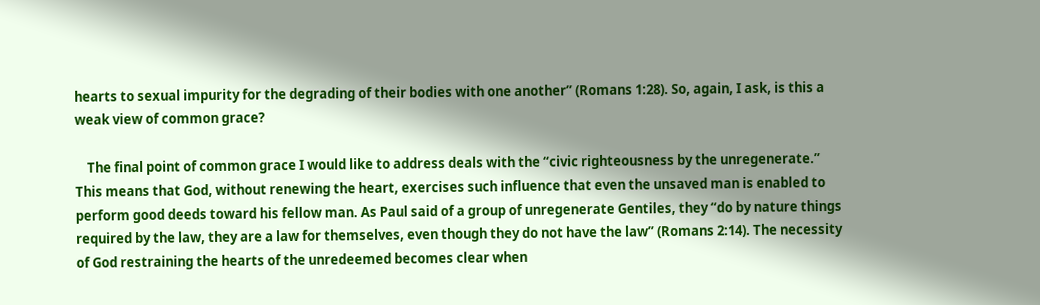hearts to sexual impurity for the degrading of their bodies with one another” (Romans 1:28). So, again, I ask, is this a weak view of common grace?

    The final point of common grace I would like to address deals with the “civic righteousness by the unregenerate.” This means that God, without renewing the heart, exercises such influence that even the unsaved man is enabled to perform good deeds toward his fellow man. As Paul said of a group of unregenerate Gentiles, they “do by nature things required by the law, they are a law for themselves, even though they do not have the law” (Romans 2:14). The necessity of God restraining the hearts of the unredeemed becomes clear when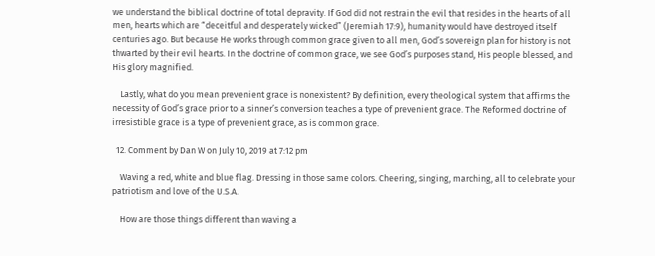we understand the biblical doctrine of total depravity. If God did not restrain the evil that resides in the hearts of all men, hearts which are “deceitful and desperately wicked” (Jeremiah 17:9), humanity would have destroyed itself centuries ago. But because He works through common grace given to all men, God’s sovereign plan for history is not thwarted by their evil hearts. In the doctrine of common grace, we see God’s purposes stand, His people blessed, and His glory magnified.

    Lastly, what do you mean prevenient grace is nonexistent? By definition, every theological system that affirms the necessity of God’s grace prior to a sinner’s conversion teaches a type of prevenient grace. The Reformed doctrine of irresistible grace is a type of prevenient grace, as is common grace.

  12. Comment by Dan W on July 10, 2019 at 7:12 pm

    Waving a red, white and blue flag. Dressing in those same colors. Cheering, singing, marching, all to celebrate your patriotism and love of the U.S.A.

    How are those things different than waving a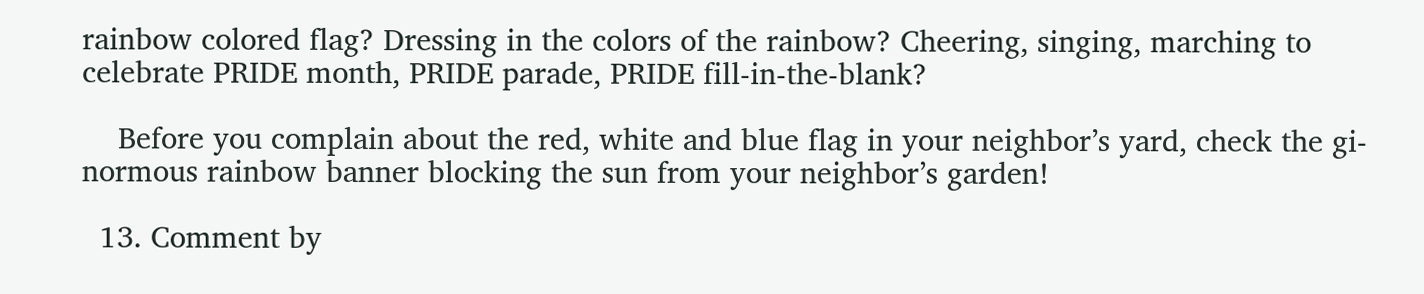rainbow colored flag? Dressing in the colors of the rainbow? Cheering, singing, marching to celebrate PRIDE month, PRIDE parade, PRIDE fill-in-the-blank?

    Before you complain about the red, white and blue flag in your neighbor’s yard, check the gi-normous rainbow banner blocking the sun from your neighbor’s garden!

  13. Comment by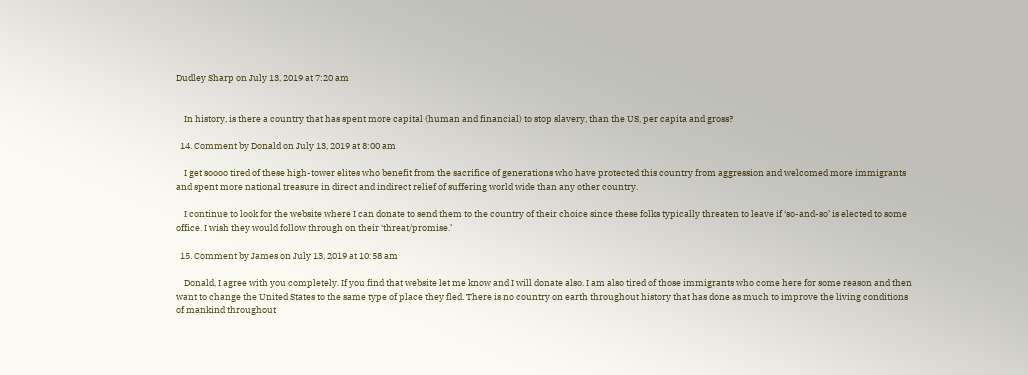Dudley Sharp on July 13, 2019 at 7:20 am


    In history, is there a country that has spent more capital (human and financial) to stop slavery, than the US, per capita and gross?

  14. Comment by Donald on July 13, 2019 at 8:00 am

    I get soooo tired of these high-tower elites who benefit from the sacrifice of generations who have protected this country from aggression and welcomed more immigrants and spent more national treasure in direct and indirect relief of suffering world wide than any other country.

    I continue to look for the website where I can donate to send them to the country of their choice since these folks typically threaten to leave if ‘so-and-so’ is elected to some office. I wish they would follow through on their ‘threat/promise.’

  15. Comment by James on July 13, 2019 at 10:58 am

    Donald, I agree with you completely. If you find that website let me know and I will donate also. I am also tired of those immigrants who come here for some reason and then want to change the United States to the same type of place they fled. There is no country on earth throughout history that has done as much to improve the living conditions of mankind throughout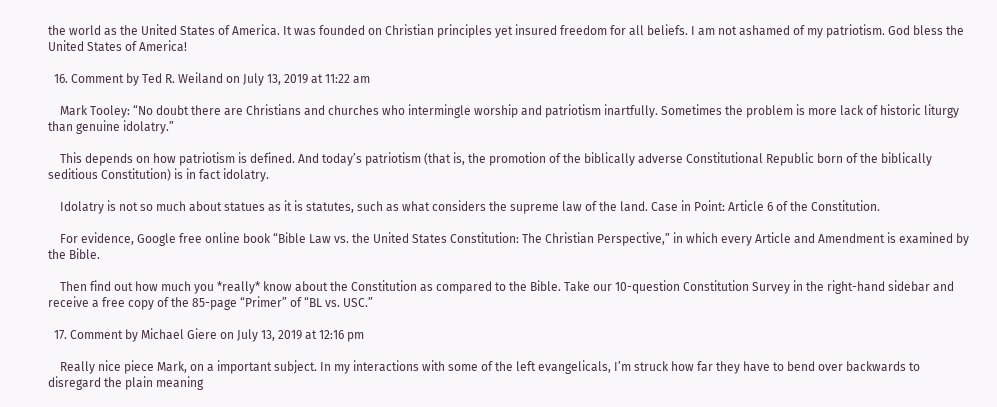the world as the United States of America. It was founded on Christian principles yet insured freedom for all beliefs. I am not ashamed of my patriotism. God bless the United States of America!

  16. Comment by Ted R. Weiland on July 13, 2019 at 11:22 am

    Mark Tooley: “No doubt there are Christians and churches who intermingle worship and patriotism inartfully. Sometimes the problem is more lack of historic liturgy than genuine idolatry.”

    This depends on how patriotism is defined. And today’s patriotism (that is, the promotion of the biblically adverse Constitutional Republic born of the biblically seditious Constitution) is in fact idolatry.

    Idolatry is not so much about statues as it is statutes, such as what considers the supreme law of the land. Case in Point: Article 6 of the Constitution.

    For evidence, Google free online book “Bible Law vs. the United States Constitution: The Christian Perspective,” in which every Article and Amendment is examined by the Bible.

    Then find out how much you *really* know about the Constitution as compared to the Bible. Take our 10-question Constitution Survey in the right-hand sidebar and receive a free copy of the 85-page “Primer” of “BL vs. USC.”

  17. Comment by Michael Giere on July 13, 2019 at 12:16 pm

    Really nice piece Mark, on a important subject. In my interactions with some of the left evangelicals, I’m struck how far they have to bend over backwards to disregard the plain meaning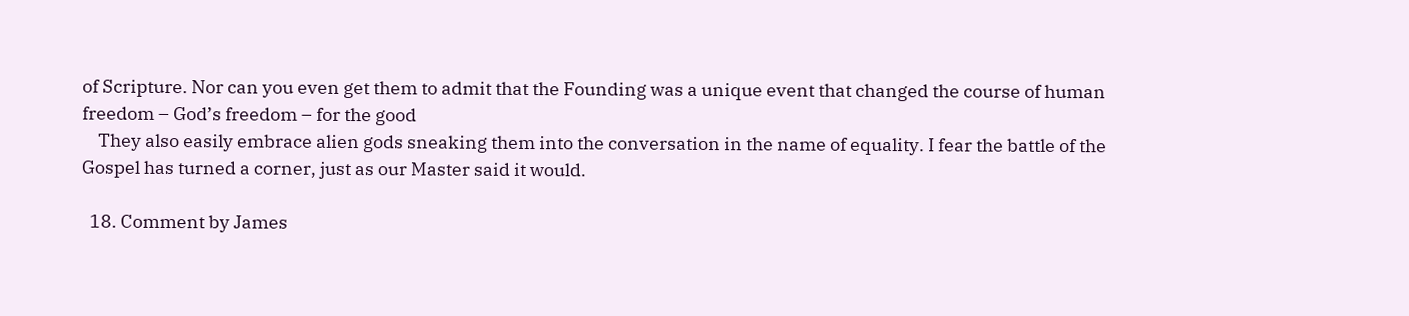of Scripture. Nor can you even get them to admit that the Founding was a unique event that changed the course of human freedom – God’s freedom – for the good
    They also easily embrace alien gods sneaking them into the conversation in the name of equality. I fear the battle of the Gospel has turned a corner, just as our Master said it would.

  18. Comment by James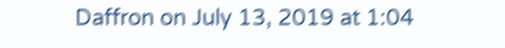Daffron on July 13, 2019 at 1:04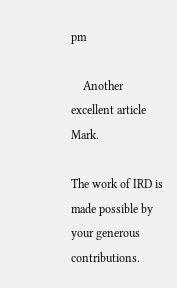pm

    Another excellent article Mark.

The work of IRD is made possible by your generous contributions.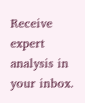Receive expert analysis in your inbox.